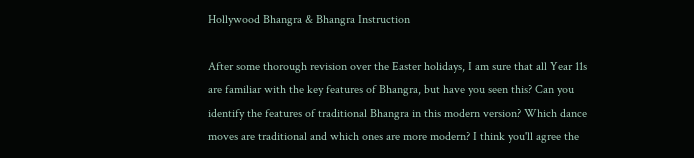Hollywood Bhangra & Bhangra Instruction

After some thorough revision over the Easter holidays, I am sure that all Year 11s are familiar with the key features of Bhangra, but have you seen this? Can you identify the features of traditional Bhangra in this modern version? Which dance moves are traditional and which ones are more modern? I think you'll agree the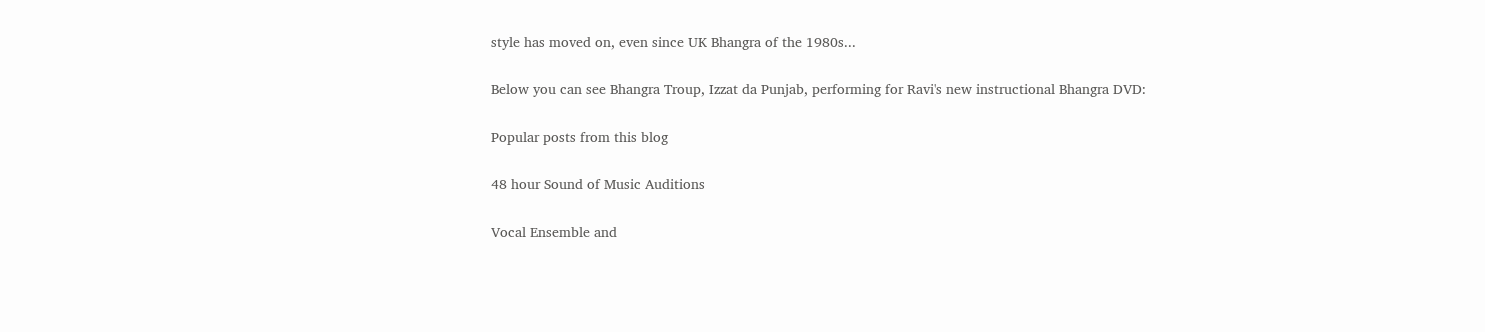style has moved on, even since UK Bhangra of the 1980s...

Below you can see Bhangra Troup, Izzat da Punjab, performing for Ravi's new instructional Bhangra DVD:

Popular posts from this blog

48 hour Sound of Music Auditions

Vocal Ensemble and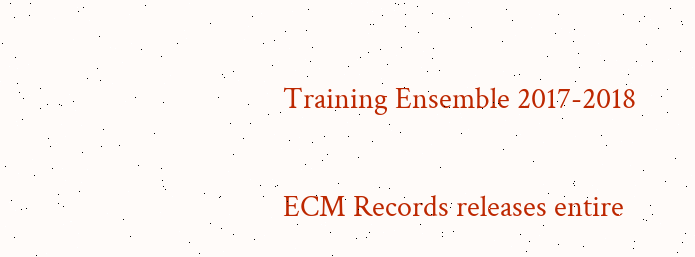Training Ensemble 2017-2018

ECM Records releases entire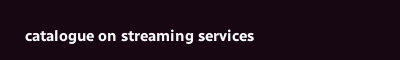catalogue on streaming services